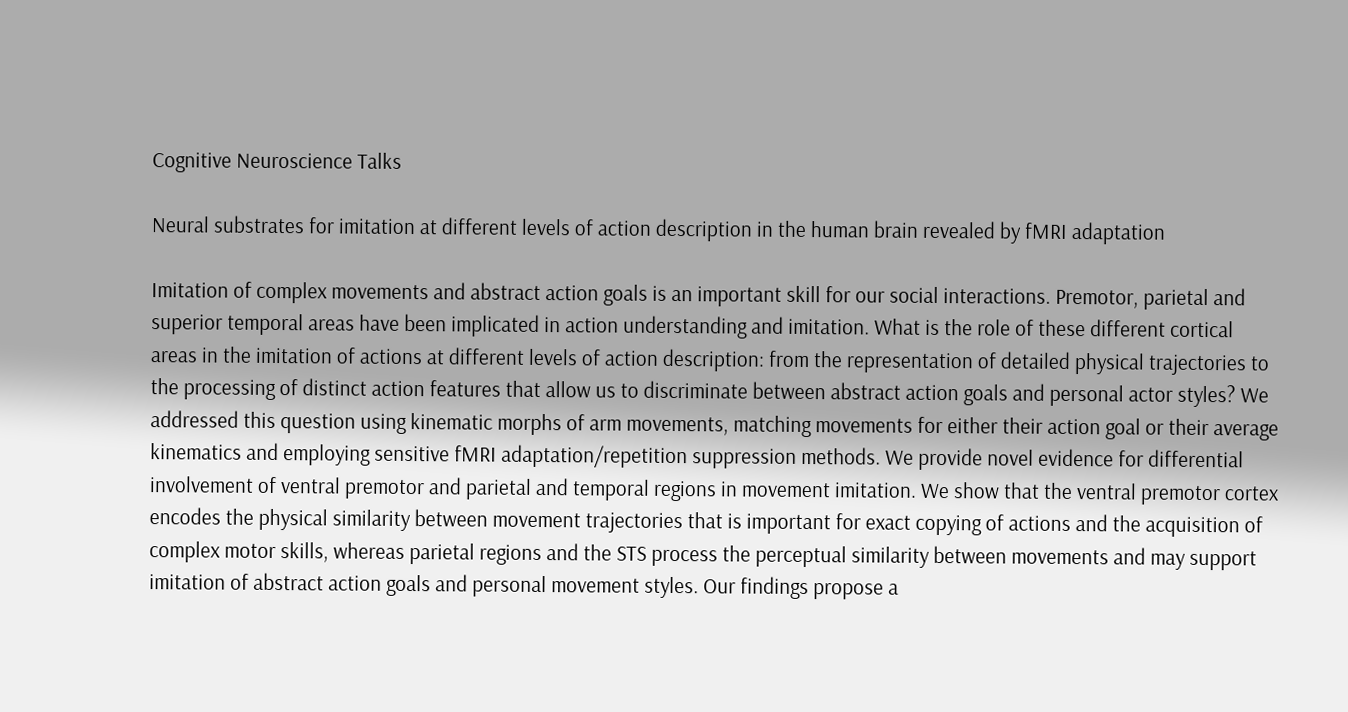Cognitive Neuroscience Talks

Neural substrates for imitation at different levels of action description in the human brain revealed by fMRI adaptation

Imitation of complex movements and abstract action goals is an important skill for our social interactions. Premotor, parietal and superior temporal areas have been implicated in action understanding and imitation. What is the role of these different cortical areas in the imitation of actions at different levels of action description: from the representation of detailed physical trajectories to the processing of distinct action features that allow us to discriminate between abstract action goals and personal actor styles? We addressed this question using kinematic morphs of arm movements, matching movements for either their action goal or their average kinematics and employing sensitive fMRI adaptation/repetition suppression methods. We provide novel evidence for differential involvement of ventral premotor and parietal and temporal regions in movement imitation. We show that the ventral premotor cortex encodes the physical similarity between movement trajectories that is important for exact copying of actions and the acquisition of complex motor skills, whereas parietal regions and the STS process the perceptual similarity between movements and may support imitation of abstract action goals and personal movement styles. Our findings propose a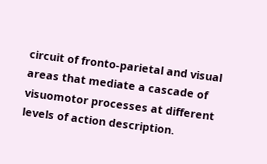circuit of fronto-parietal and visual areas that mediate a cascade of visuomotor processes at different levels of action description.